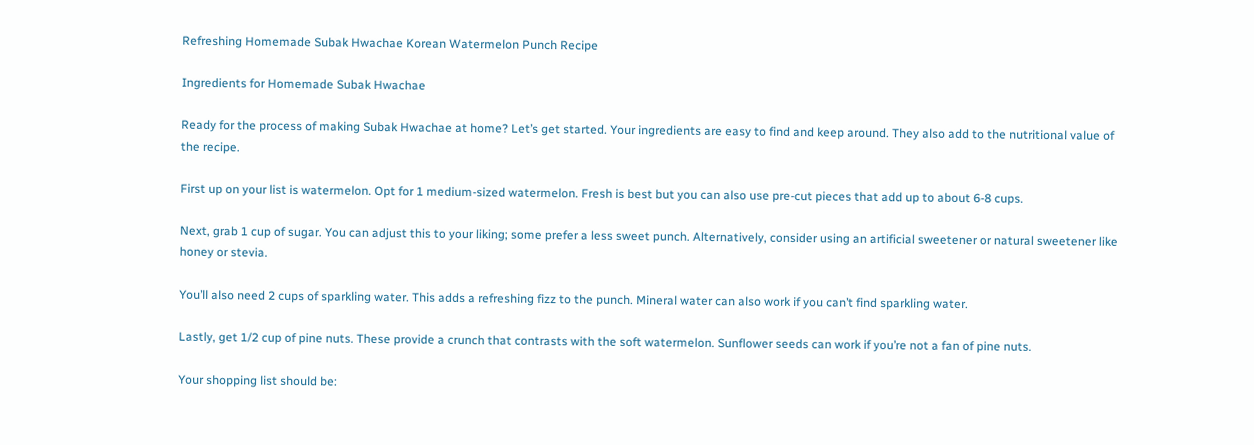Refreshing Homemade Subak Hwachae Korean Watermelon Punch Recipe

Ingredients for Homemade Subak Hwachae

Ready for the process of making Subak Hwachae at home? Let’s get started. Your ingredients are easy to find and keep around. They also add to the nutritional value of the recipe.

First up on your list is watermelon. Opt for 1 medium-sized watermelon. Fresh is best but you can also use pre-cut pieces that add up to about 6-8 cups.

Next, grab 1 cup of sugar. You can adjust this to your liking; some prefer a less sweet punch. Alternatively, consider using an artificial sweetener or natural sweetener like honey or stevia.

You’ll also need 2 cups of sparkling water. This adds a refreshing fizz to the punch. Mineral water can also work if you can’t find sparkling water.

Lastly, get 1/2 cup of pine nuts. These provide a crunch that contrasts with the soft watermelon. Sunflower seeds can work if you’re not a fan of pine nuts.

Your shopping list should be: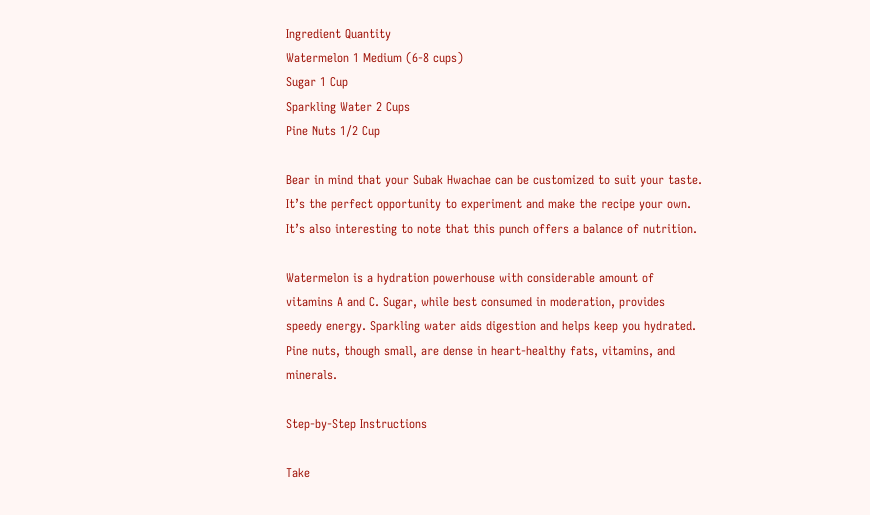Ingredient Quantity
Watermelon 1 Medium (6-8 cups)
Sugar 1 Cup
Sparkling Water 2 Cups
Pine Nuts 1/2 Cup

Bear in mind that your Subak Hwachae can be customized to suit your taste. It’s the perfect opportunity to experiment and make the recipe your own. It’s also interesting to note that this punch offers a balance of nutrition.

Watermelon is a hydration powerhouse with considerable amount of vitamins A and C. Sugar, while best consumed in moderation, provides speedy energy. Sparkling water aids digestion and helps keep you hydrated. Pine nuts, though small, are dense in heart-healthy fats, vitamins, and minerals.

Step-by-Step Instructions

Take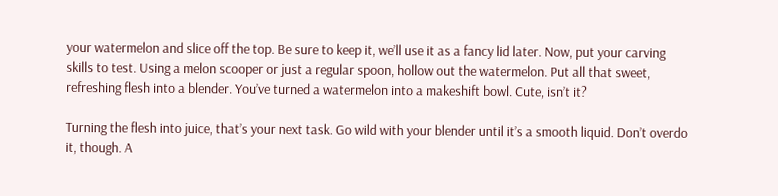your watermelon and slice off the top. Be sure to keep it, we’ll use it as a fancy lid later. Now, put your carving skills to test. Using a melon scooper or just a regular spoon, hollow out the watermelon. Put all that sweet, refreshing flesh into a blender. You’ve turned a watermelon into a makeshift bowl. Cute, isn’t it?

Turning the flesh into juice, that’s your next task. Go wild with your blender until it’s a smooth liquid. Don’t overdo it, though. A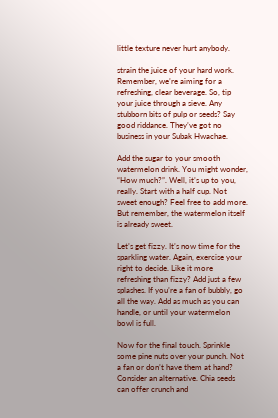little texture never hurt anybody.

strain the juice of your hard work. Remember, we’re aiming for a refreshing, clear beverage. So, tip your juice through a sieve. Any stubborn bits of pulp or seeds? Say good riddance. They’ve got no business in your Subak Hwachae.

Add the sugar to your smooth watermelon drink. You might wonder, “How much?”. Well, it’s up to you, really. Start with a half cup. Not sweet enough? Feel free to add more. But remember, the watermelon itself is already sweet.

Let’s get fizzy. It’s now time for the sparkling water. Again, exercise your right to decide. Like it more refreshing than fizzy? Add just a few splashes. If you’re a fan of bubbly, go all the way. Add as much as you can handle, or until your watermelon bowl is full.

Now for the final touch. Sprinkle some pine nuts over your punch. Not a fan or don’t have them at hand? Consider an alternative. Chia seeds can offer crunch and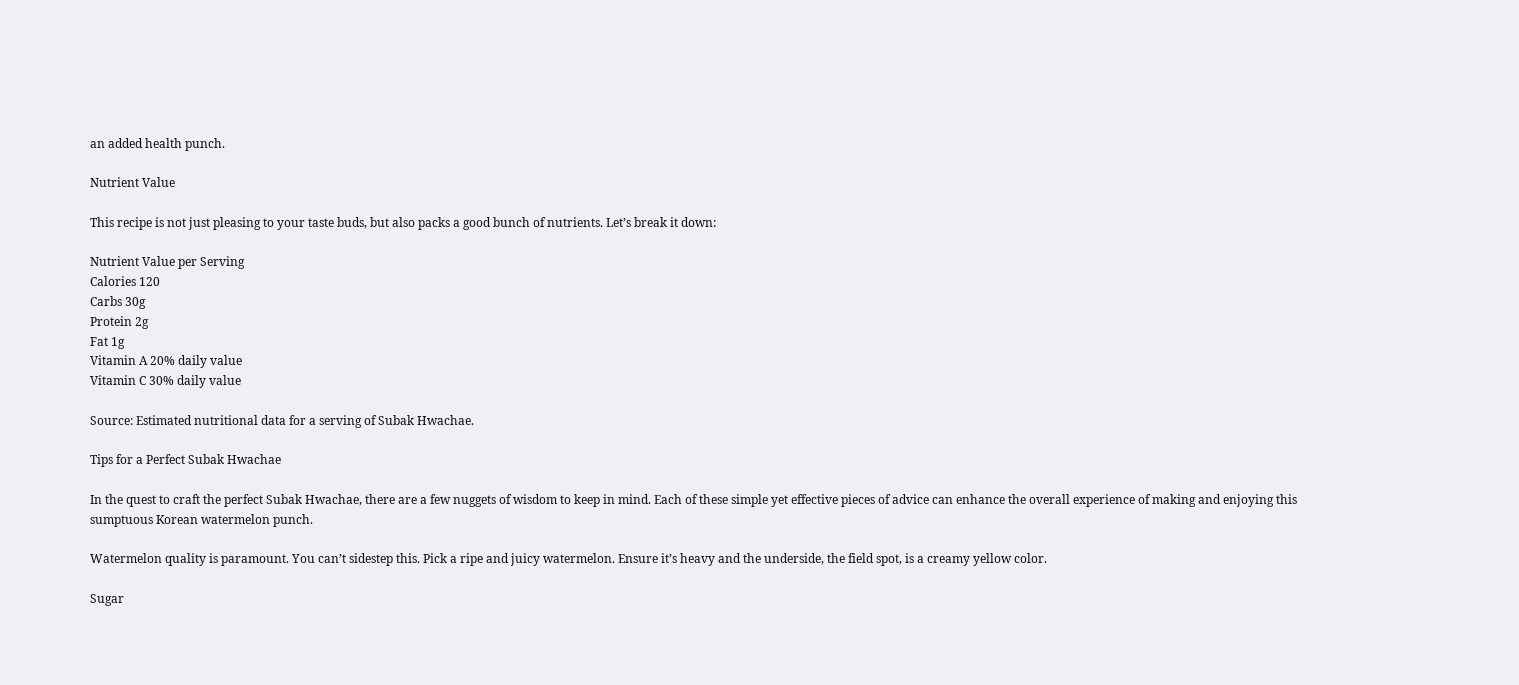an added health punch.

Nutrient Value

This recipe is not just pleasing to your taste buds, but also packs a good bunch of nutrients. Let’s break it down:

Nutrient Value per Serving
Calories 120
Carbs 30g
Protein 2g
Fat 1g
Vitamin A 20% daily value
Vitamin C 30% daily value

Source: Estimated nutritional data for a serving of Subak Hwachae.

Tips for a Perfect Subak Hwachae

In the quest to craft the perfect Subak Hwachae, there are a few nuggets of wisdom to keep in mind. Each of these simple yet effective pieces of advice can enhance the overall experience of making and enjoying this sumptuous Korean watermelon punch.

Watermelon quality is paramount. You can’t sidestep this. Pick a ripe and juicy watermelon. Ensure it’s heavy and the underside, the field spot, is a creamy yellow color.

Sugar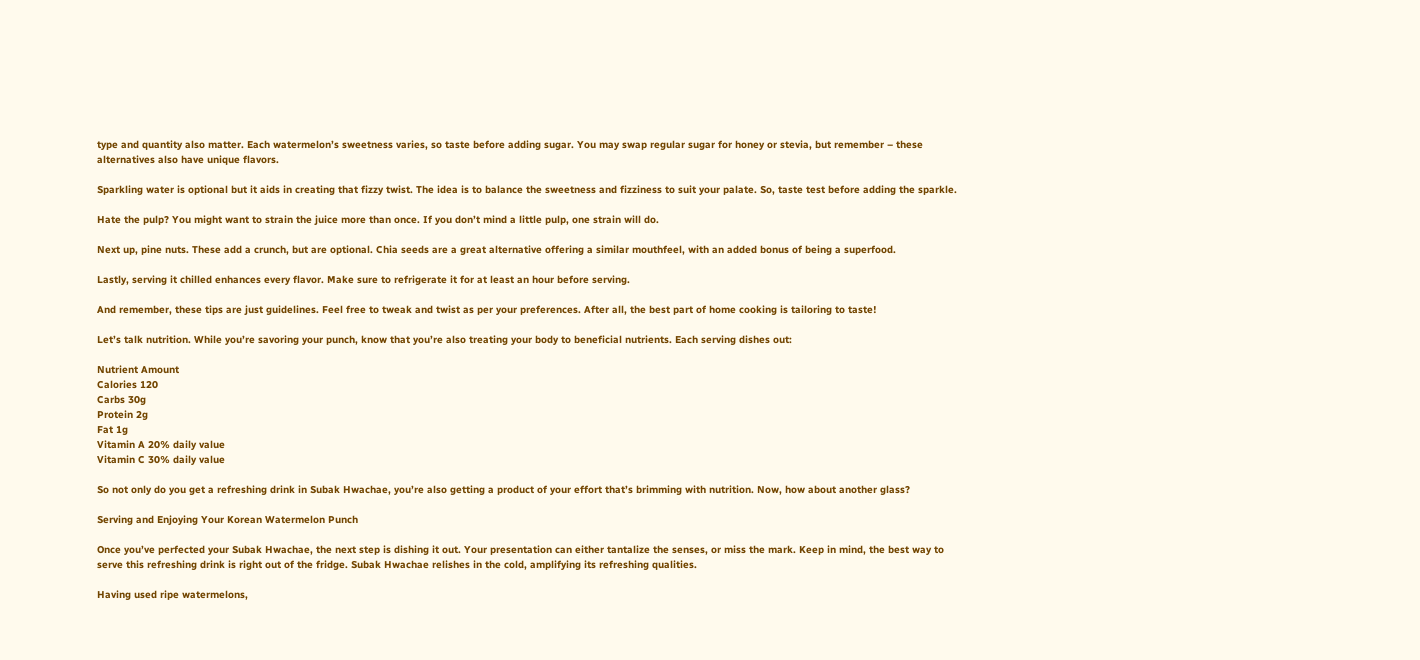type and quantity also matter. Each watermelon’s sweetness varies, so taste before adding sugar. You may swap regular sugar for honey or stevia, but remember – these alternatives also have unique flavors.

Sparkling water is optional but it aids in creating that fizzy twist. The idea is to balance the sweetness and fizziness to suit your palate. So, taste test before adding the sparkle.

Hate the pulp? You might want to strain the juice more than once. If you don’t mind a little pulp, one strain will do.

Next up, pine nuts. These add a crunch, but are optional. Chia seeds are a great alternative offering a similar mouthfeel, with an added bonus of being a superfood.

Lastly, serving it chilled enhances every flavor. Make sure to refrigerate it for at least an hour before serving.

And remember, these tips are just guidelines. Feel free to tweak and twist as per your preferences. After all, the best part of home cooking is tailoring to taste!

Let’s talk nutrition. While you’re savoring your punch, know that you’re also treating your body to beneficial nutrients. Each serving dishes out:

Nutrient Amount
Calories 120
Carbs 30g
Protein 2g
Fat 1g
Vitamin A 20% daily value
Vitamin C 30% daily value

So not only do you get a refreshing drink in Subak Hwachae, you’re also getting a product of your effort that’s brimming with nutrition. Now, how about another glass?

Serving and Enjoying Your Korean Watermelon Punch

Once you’ve perfected your Subak Hwachae, the next step is dishing it out. Your presentation can either tantalize the senses, or miss the mark. Keep in mind, the best way to serve this refreshing drink is right out of the fridge. Subak Hwachae relishes in the cold, amplifying its refreshing qualities.

Having used ripe watermelons,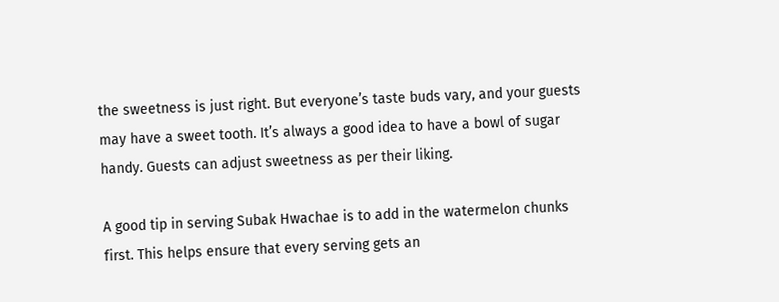the sweetness is just right. But everyone’s taste buds vary, and your guests may have a sweet tooth. It’s always a good idea to have a bowl of sugar handy. Guests can adjust sweetness as per their liking.

A good tip in serving Subak Hwachae is to add in the watermelon chunks first. This helps ensure that every serving gets an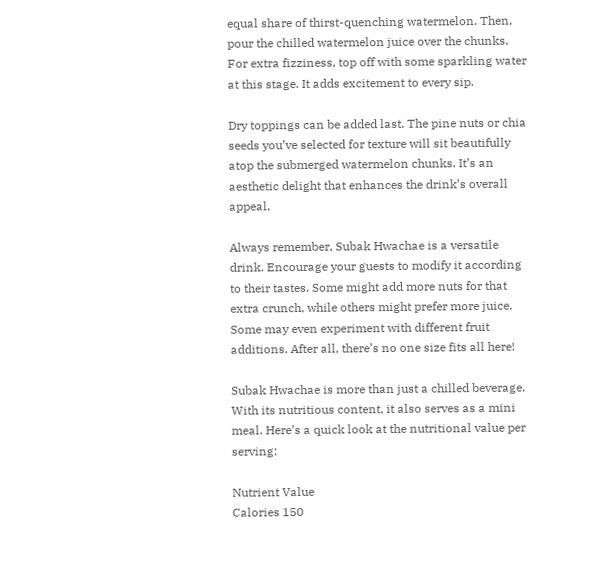equal share of thirst-quenching watermelon. Then, pour the chilled watermelon juice over the chunks. For extra fizziness, top off with some sparkling water at this stage. It adds excitement to every sip.

Dry toppings can be added last. The pine nuts or chia seeds you’ve selected for texture will sit beautifully atop the submerged watermelon chunks. It’s an aesthetic delight that enhances the drink’s overall appeal.

Always remember, Subak Hwachae is a versatile drink. Encourage your guests to modify it according to their tastes. Some might add more nuts for that extra crunch, while others might prefer more juice. Some may even experiment with different fruit additions. After all, there’s no one size fits all here!

Subak Hwachae is more than just a chilled beverage. With its nutritious content, it also serves as a mini meal. Here’s a quick look at the nutritional value per serving:

Nutrient Value
Calories 150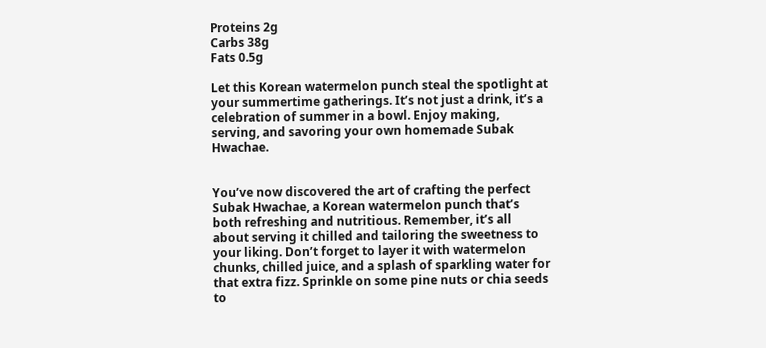Proteins 2g
Carbs 38g
Fats 0.5g

Let this Korean watermelon punch steal the spotlight at your summertime gatherings. It’s not just a drink, it’s a celebration of summer in a bowl. Enjoy making, serving, and savoring your own homemade Subak Hwachae.


You’ve now discovered the art of crafting the perfect Subak Hwachae, a Korean watermelon punch that’s both refreshing and nutritious. Remember, it’s all about serving it chilled and tailoring the sweetness to your liking. Don’t forget to layer it with watermelon chunks, chilled juice, and a splash of sparkling water for that extra fizz. Sprinkle on some pine nuts or chia seeds to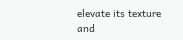elevate its texture and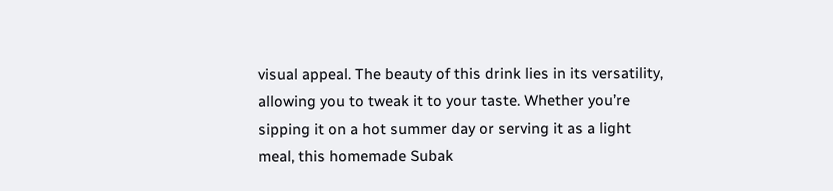visual appeal. The beauty of this drink lies in its versatility, allowing you to tweak it to your taste. Whether you’re sipping it on a hot summer day or serving it as a light meal, this homemade Subak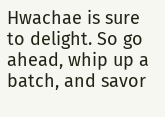Hwachae is sure to delight. So go ahead, whip up a batch, and savor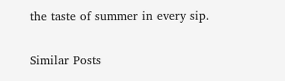the taste of summer in every sip.

Similar Posts